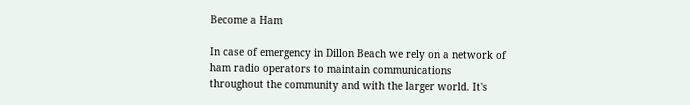Become a Ham

In case of emergency in Dillon Beach we rely on a network of ham radio operators to maintain communications throughout the community and with the larger world. It's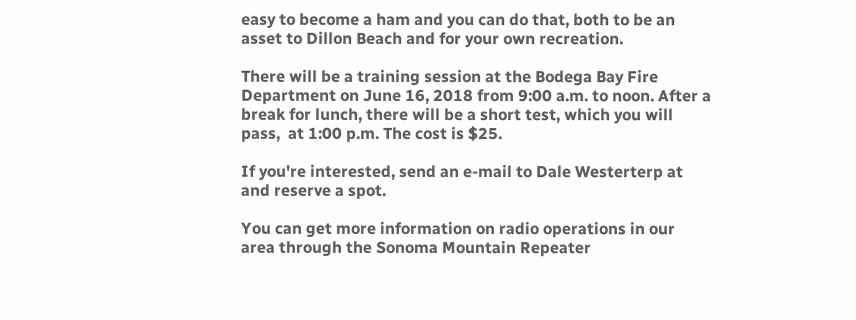easy to become a ham and you can do that, both to be an asset to Dillon Beach and for your own recreation.

There will be a training session at the Bodega Bay Fire Department on June 16, 2018 from 9:00 a.m. to noon. After a break for lunch, there will be a short test, which you will pass,  at 1:00 p.m. The cost is $25.

If you're interested, send an e-mail to Dale Westerterp at and reserve a spot.

You can get more information on radio operations in our area through the Sonoma Mountain Repeater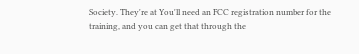Society. They're at You'll need an FCC registration number for the training, and you can get that through the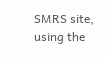SMRS site, using the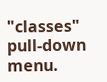"classes" pull-down menu.